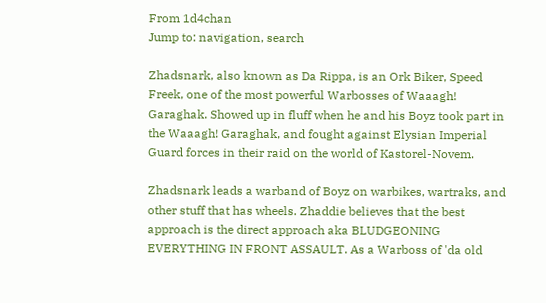From 1d4chan
Jump to: navigation, search

Zhadsnark, also known as Da Rippa, is an Ork Biker, Speed Freek, one of the most powerful Warbosses of Waaagh! Garaghak. Showed up in fluff when he and his Boyz took part in the Waaagh! Garaghak, and fought against Elysian Imperial Guard forces in their raid on the world of Kastorel-Novem.

Zhadsnark leads a warband of Boyz on warbikes, wartraks, and other stuff that has wheels. Zhaddie believes that the best approach is the direct approach aka BLUDGEONING EVERYTHING IN FRONT ASSAULT. As a Warboss of 'da old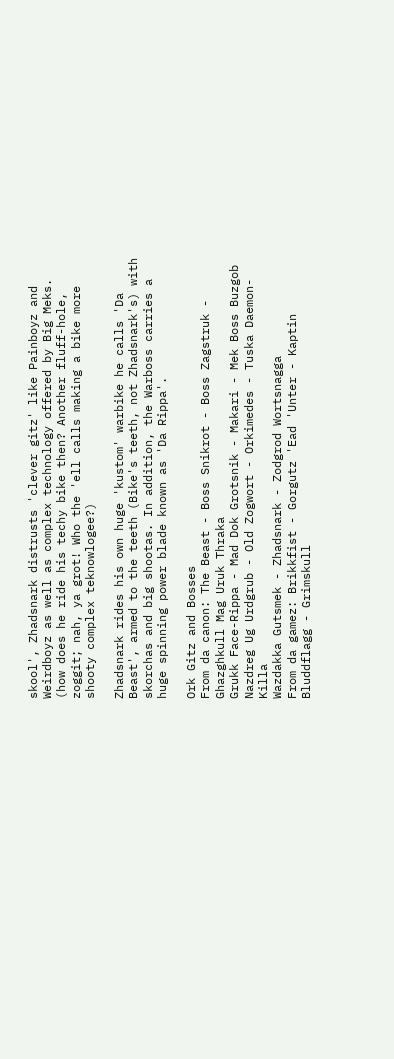skool', Zhadsnark distrusts 'clever gitz' like Painboyz and Weirdboyz as well as complex technology offered by Big Meks. (how does he ride his techy bike then? Another fluff-hole, zoggit; nah, ya grot! Who the 'ell calls making a bike more shooty complex teknowlogee?)

Zhadsnark rides his own huge 'kustom' warbike he calls 'Da Beast', armed to the teeth (Bike's teeth, not Zhadsnark's) with skorchas and big shootas. In addition, the Warboss carries a huge spinning power blade known as 'Da Rippa'.

Ork Gitz and Bosses
From da canon: The Beast - Boss Snikrot - Boss Zagstruk - Ghazghkull Mag Uruk Thraka
Grukk Face-Rippa - Mad Dok Grotsnik - Makari - Mek Boss Buzgob
Nazdreg Ug Urdgrub - Old Zogwort - Orkimedes - Tuska Daemon-Killa
Wazdakka Gutsmek - Zhadsnark - Zodgrod Wortsnagga
From da gamez: Brikkfist - Gorgutz 'Ead 'Unter - Kaptin Bluddflagg - Grimskull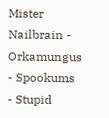Mister Nailbrain - Orkamungus - Spookums - Stupid